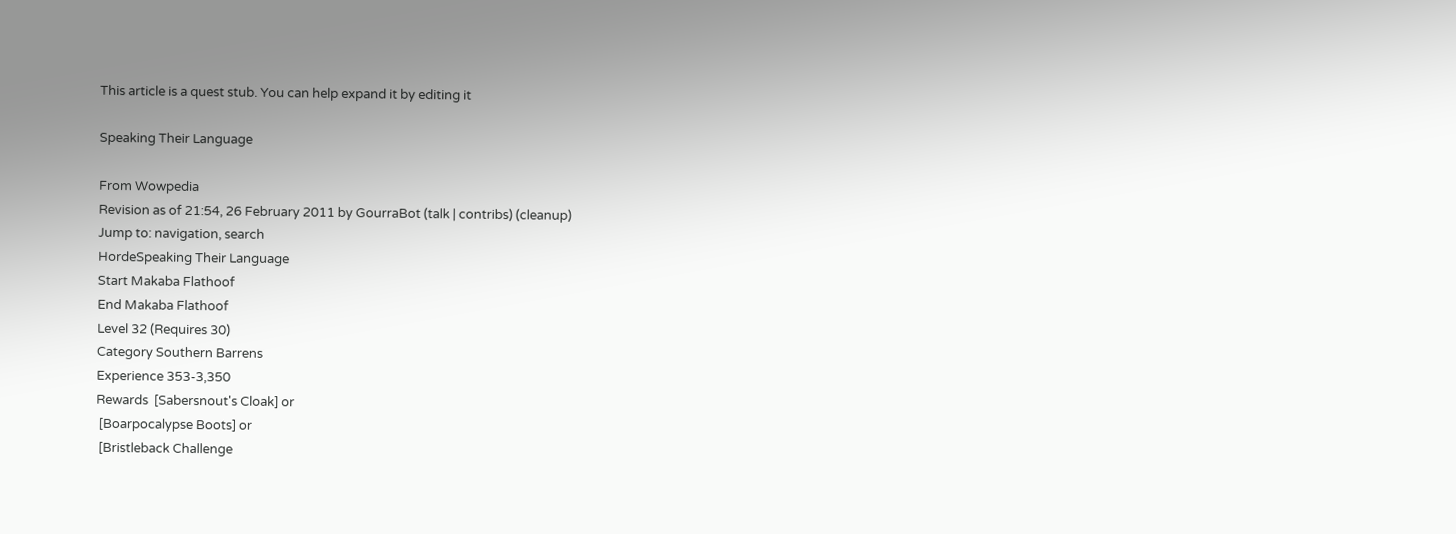This article is a quest stub. You can help expand it by editing it

Speaking Their Language

From Wowpedia
Revision as of 21:54, 26 February 2011 by GourraBot (talk | contribs) (cleanup)
Jump to: navigation, search
HordeSpeaking Their Language
Start Makaba Flathoof
End Makaba Flathoof
Level 32 (Requires 30)
Category Southern Barrens
Experience 353-3,350
Rewards  [Sabersnout's Cloak] or
 [Boarpocalypse Boots] or
 [Bristleback Challenge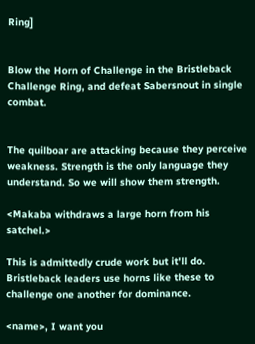Ring]


Blow the Horn of Challenge in the Bristleback Challenge Ring, and defeat Sabersnout in single combat.


The quilboar are attacking because they perceive weakness. Strength is the only language they understand. So we will show them strength.

<Makaba withdraws a large horn from his satchel.>

This is admittedly crude work but it'll do. Bristleback leaders use horns like these to challenge one another for dominance.

<name>, I want you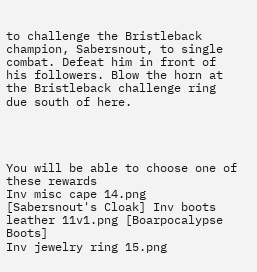to challenge the Bristleback champion, Sabersnout, to single combat. Defeat him in front of his followers. Blow the horn at the Bristleback challenge ring due south of here.




You will be able to choose one of these rewards
Inv misc cape 14.png [Sabersnout's Cloak] Inv boots leather 11v1.png [Boarpocalypse Boots]
Inv jewelry ring 15.png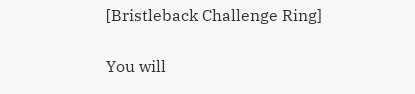[Bristleback Challenge Ring]

You will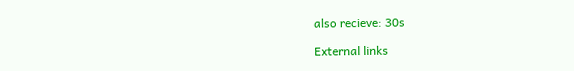also recieve: 30s

External links